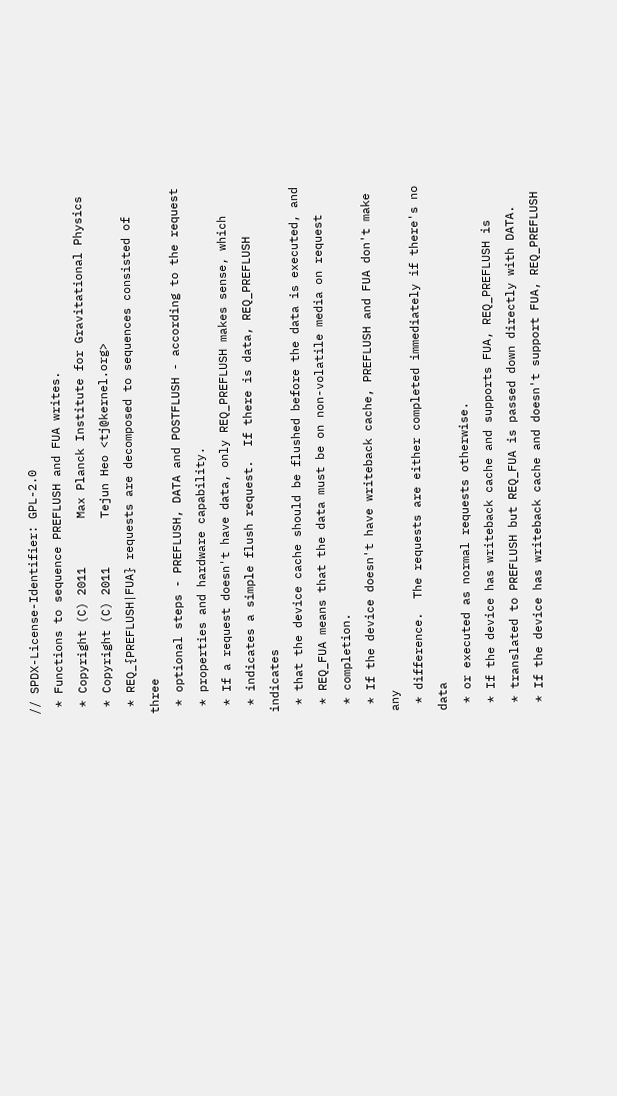// SPDX-License-Identifier: GPL-2.0
 * Functions to sequence PREFLUSH and FUA writes.
 * Copyright (C) 2011       Max Planck Institute for Gravitational Physics
 * Copyright (C) 2011       Tejun Heo <tj@kernel.org>
 * REQ_{PREFLUSH|FUA} requests are decomposed to sequences consisted of three
 * optional steps - PREFLUSH, DATA and POSTFLUSH - according to the request
 * properties and hardware capability.
 * If a request doesn't have data, only REQ_PREFLUSH makes sense, which
 * indicates a simple flush request.  If there is data, REQ_PREFLUSH indicates
 * that the device cache should be flushed before the data is executed, and
 * REQ_FUA means that the data must be on non-volatile media on request
 * completion.
 * If the device doesn't have writeback cache, PREFLUSH and FUA don't make any
 * difference.  The requests are either completed immediately if there's no data
 * or executed as normal requests otherwise.
 * If the device has writeback cache and supports FUA, REQ_PREFLUSH is
 * translated to PREFLUSH but REQ_FUA is passed down directly with DATA.
 * If the device has writeback cache and doesn't support FUA, REQ_PREFLUSH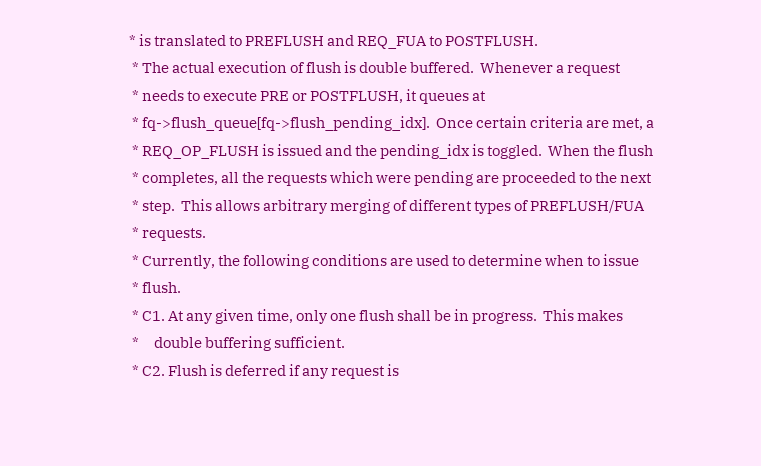* is translated to PREFLUSH and REQ_FUA to POSTFLUSH.
 * The actual execution of flush is double buffered.  Whenever a request
 * needs to execute PRE or POSTFLUSH, it queues at
 * fq->flush_queue[fq->flush_pending_idx].  Once certain criteria are met, a
 * REQ_OP_FLUSH is issued and the pending_idx is toggled.  When the flush
 * completes, all the requests which were pending are proceeded to the next
 * step.  This allows arbitrary merging of different types of PREFLUSH/FUA
 * requests.
 * Currently, the following conditions are used to determine when to issue
 * flush.
 * C1. At any given time, only one flush shall be in progress.  This makes
 *     double buffering sufficient.
 * C2. Flush is deferred if any request is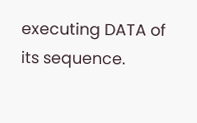executing DATA of its sequence.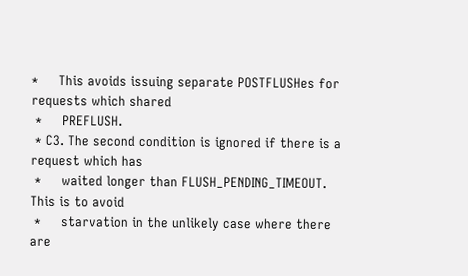*     This avoids issuing separate POSTFLUSHes for requests which shared
 *     PREFLUSH.
 * C3. The second condition is ignored if there is a request which has
 *     waited longer than FLUSH_PENDING_TIMEOUT.  This is to avoid
 *     starvation in the unlikely case where there are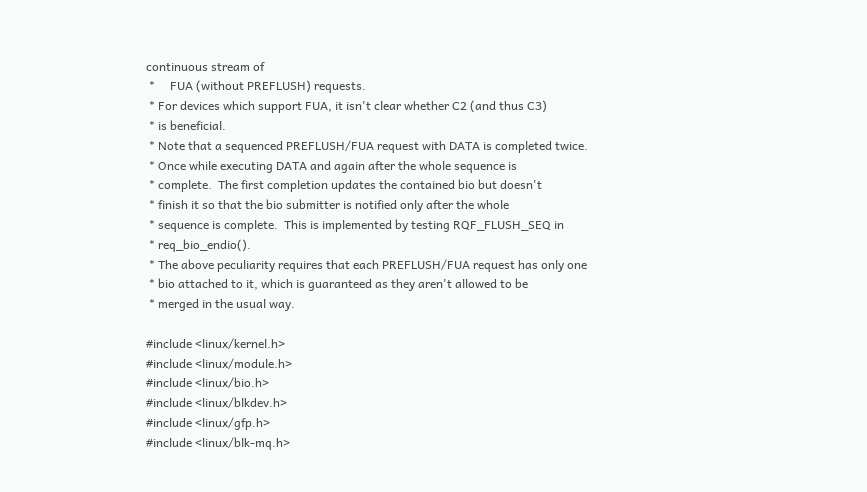continuous stream of
 *     FUA (without PREFLUSH) requests.
 * For devices which support FUA, it isn't clear whether C2 (and thus C3)
 * is beneficial.
 * Note that a sequenced PREFLUSH/FUA request with DATA is completed twice.
 * Once while executing DATA and again after the whole sequence is
 * complete.  The first completion updates the contained bio but doesn't
 * finish it so that the bio submitter is notified only after the whole
 * sequence is complete.  This is implemented by testing RQF_FLUSH_SEQ in
 * req_bio_endio().
 * The above peculiarity requires that each PREFLUSH/FUA request has only one
 * bio attached to it, which is guaranteed as they aren't allowed to be
 * merged in the usual way.

#include <linux/kernel.h>
#include <linux/module.h>
#include <linux/bio.h>
#include <linux/blkdev.h>
#include <linux/gfp.h>
#include <linux/blk-mq.h>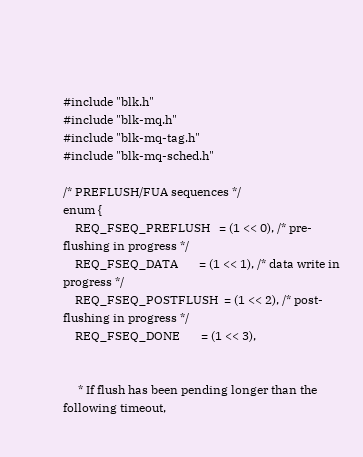#include "blk.h"
#include "blk-mq.h"
#include "blk-mq-tag.h"
#include "blk-mq-sched.h"

/* PREFLUSH/FUA sequences */
enum {
    REQ_FSEQ_PREFLUSH   = (1 << 0), /* pre-flushing in progress */
    REQ_FSEQ_DATA       = (1 << 1), /* data write in progress */
    REQ_FSEQ_POSTFLUSH  = (1 << 2), /* post-flushing in progress */
    REQ_FSEQ_DONE       = (1 << 3),


     * If flush has been pending longer than the following timeout,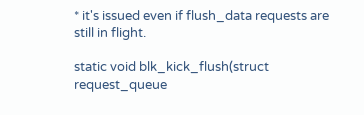* it's issued even if flush_data requests are still in flight.

static void blk_kick_flush(struct request_queue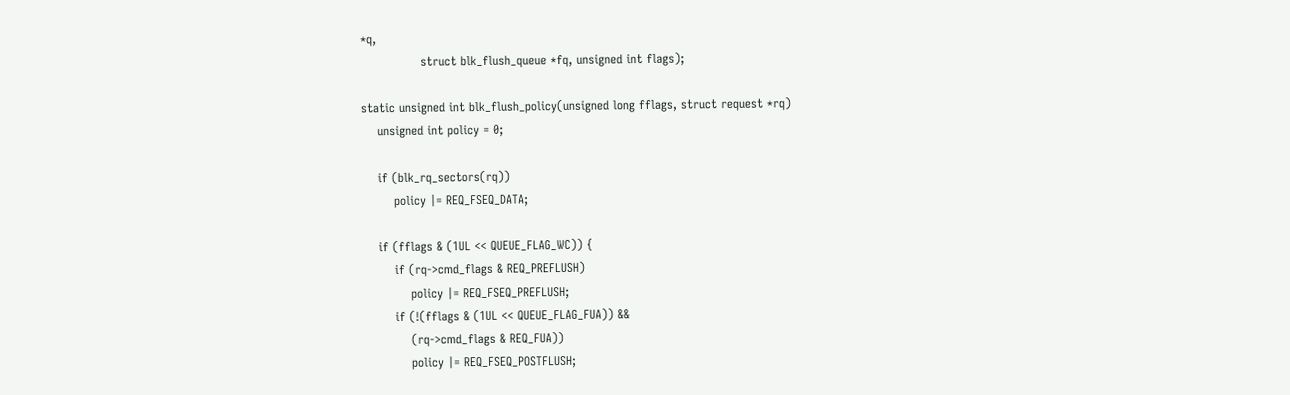*q,
               struct blk_flush_queue *fq, unsigned int flags);

static unsigned int blk_flush_policy(unsigned long fflags, struct request *rq)
    unsigned int policy = 0;

    if (blk_rq_sectors(rq))
        policy |= REQ_FSEQ_DATA;

    if (fflags & (1UL << QUEUE_FLAG_WC)) {
        if (rq->cmd_flags & REQ_PREFLUSH)
            policy |= REQ_FSEQ_PREFLUSH;
        if (!(fflags & (1UL << QUEUE_FLAG_FUA)) &&
            (rq->cmd_flags & REQ_FUA))
            policy |= REQ_FSEQ_POSTFLUSH;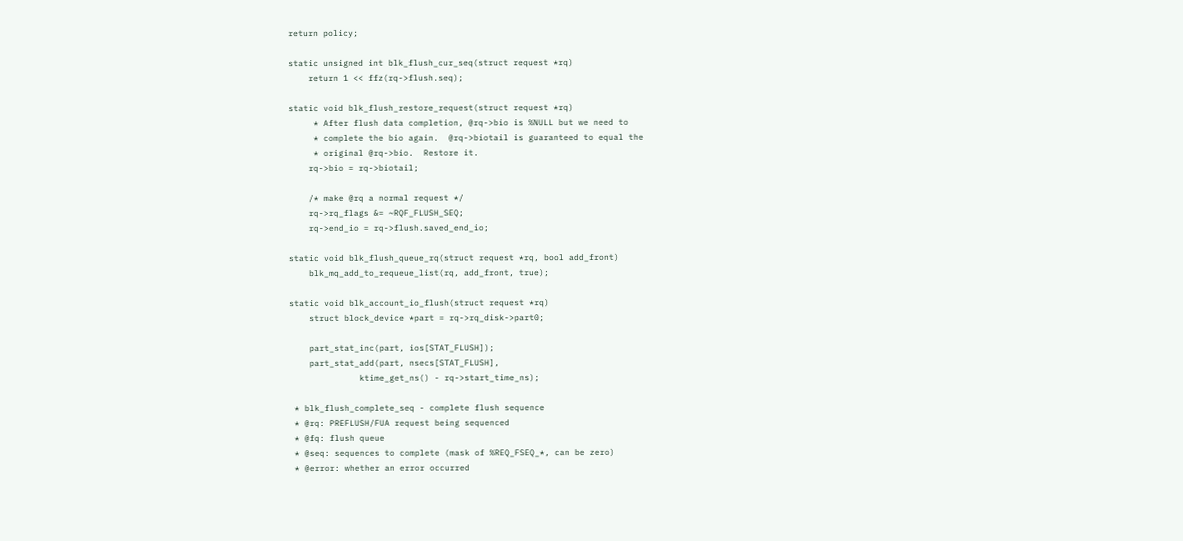return policy;

static unsigned int blk_flush_cur_seq(struct request *rq)
    return 1 << ffz(rq->flush.seq);

static void blk_flush_restore_request(struct request *rq)
     * After flush data completion, @rq->bio is %NULL but we need to
     * complete the bio again.  @rq->biotail is guaranteed to equal the
     * original @rq->bio.  Restore it.
    rq->bio = rq->biotail;

    /* make @rq a normal request */
    rq->rq_flags &= ~RQF_FLUSH_SEQ;
    rq->end_io = rq->flush.saved_end_io;

static void blk_flush_queue_rq(struct request *rq, bool add_front)
    blk_mq_add_to_requeue_list(rq, add_front, true);

static void blk_account_io_flush(struct request *rq)
    struct block_device *part = rq->rq_disk->part0;

    part_stat_inc(part, ios[STAT_FLUSH]);
    part_stat_add(part, nsecs[STAT_FLUSH],
              ktime_get_ns() - rq->start_time_ns);

 * blk_flush_complete_seq - complete flush sequence
 * @rq: PREFLUSH/FUA request being sequenced
 * @fq: flush queue
 * @seq: sequences to complete (mask of %REQ_FSEQ_*, can be zero)
 * @error: whether an error occurred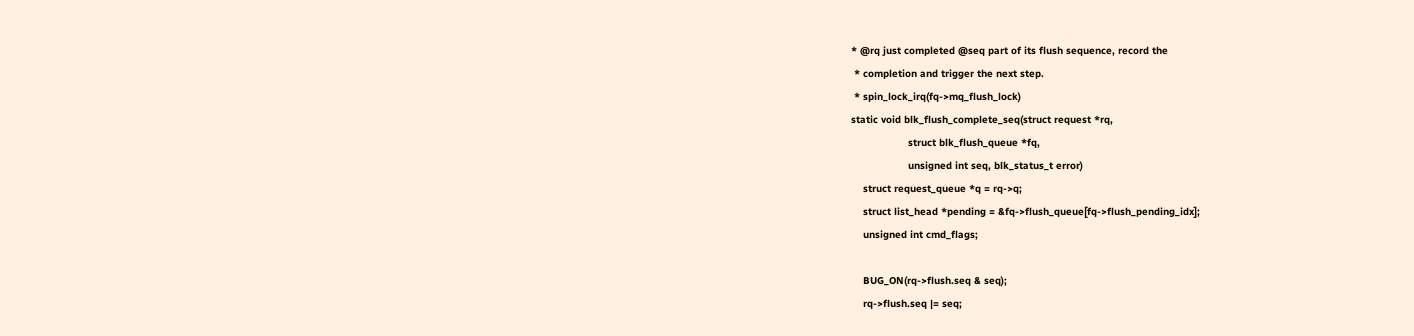* @rq just completed @seq part of its flush sequence, record the
 * completion and trigger the next step.
 * spin_lock_irq(fq->mq_flush_lock)
static void blk_flush_complete_seq(struct request *rq,
                   struct blk_flush_queue *fq,
                   unsigned int seq, blk_status_t error)
    struct request_queue *q = rq->q;
    struct list_head *pending = &fq->flush_queue[fq->flush_pending_idx];
    unsigned int cmd_flags;

    BUG_ON(rq->flush.seq & seq);
    rq->flush.seq |= seq;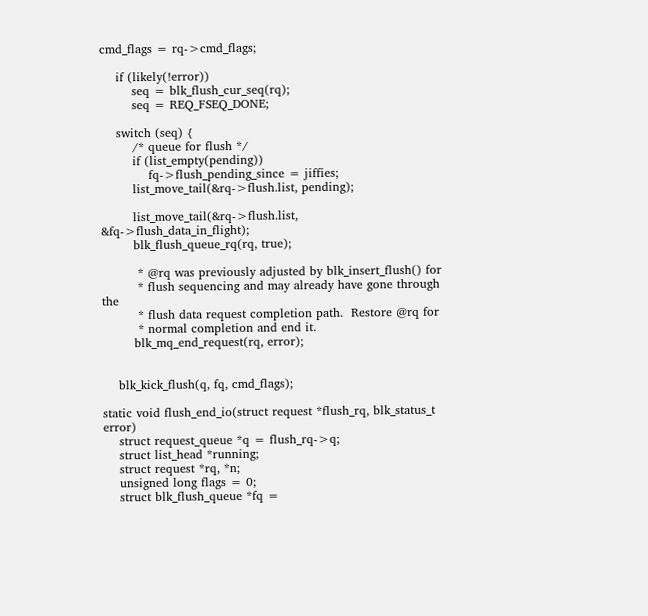cmd_flags = rq->cmd_flags;

    if (likely(!error))
        seq = blk_flush_cur_seq(rq);
        seq = REQ_FSEQ_DONE;

    switch (seq) {
        /* queue for flush */
        if (list_empty(pending))
            fq->flush_pending_since = jiffies;
        list_move_tail(&rq->flush.list, pending);

        list_move_tail(&rq->flush.list, &fq->flush_data_in_flight);
        blk_flush_queue_rq(rq, true);

         * @rq was previously adjusted by blk_insert_flush() for
         * flush sequencing and may already have gone through the
         * flush data request completion path.  Restore @rq for
         * normal completion and end it.
        blk_mq_end_request(rq, error);


    blk_kick_flush(q, fq, cmd_flags);

static void flush_end_io(struct request *flush_rq, blk_status_t error)
    struct request_queue *q = flush_rq->q;
    struct list_head *running;
    struct request *rq, *n;
    unsigned long flags = 0;
    struct blk_flush_queue *fq =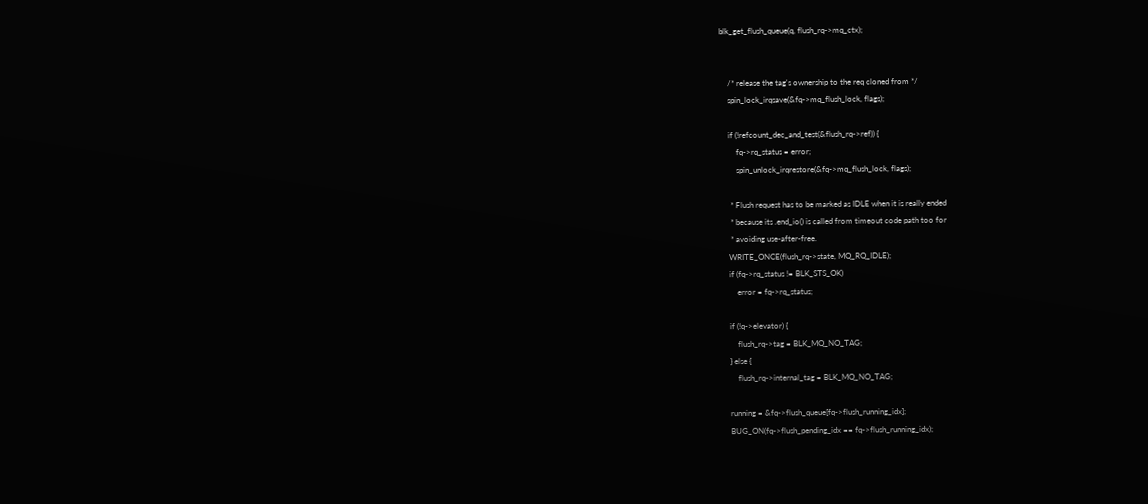blk_get_flush_queue(q, flush_rq->mq_ctx);


    /* release the tag's ownership to the req cloned from */
    spin_lock_irqsave(&fq->mq_flush_lock, flags);

    if (!refcount_dec_and_test(&flush_rq->ref)) {
        fq->rq_status = error;
        spin_unlock_irqrestore(&fq->mq_flush_lock, flags);

     * Flush request has to be marked as IDLE when it is really ended
     * because its .end_io() is called from timeout code path too for
     * avoiding use-after-free.
    WRITE_ONCE(flush_rq->state, MQ_RQ_IDLE);
    if (fq->rq_status != BLK_STS_OK)
        error = fq->rq_status;

    if (!q->elevator) {
        flush_rq->tag = BLK_MQ_NO_TAG;
    } else {
        flush_rq->internal_tag = BLK_MQ_NO_TAG;

    running = &fq->flush_queue[fq->flush_running_idx];
    BUG_ON(fq->flush_pending_idx == fq->flush_running_idx);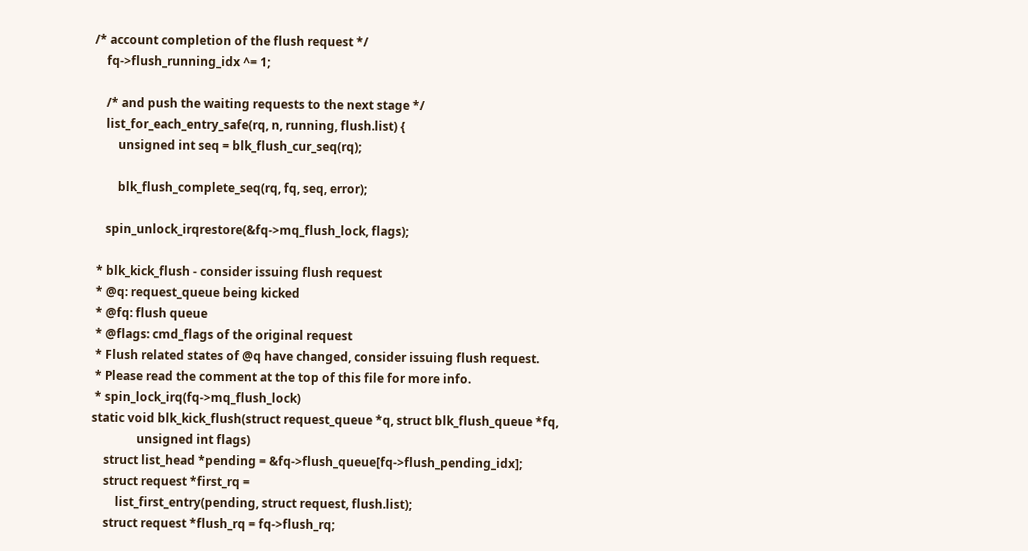/* account completion of the flush request */
    fq->flush_running_idx ^= 1;

    /* and push the waiting requests to the next stage */
    list_for_each_entry_safe(rq, n, running, flush.list) {
        unsigned int seq = blk_flush_cur_seq(rq);

        blk_flush_complete_seq(rq, fq, seq, error);

    spin_unlock_irqrestore(&fq->mq_flush_lock, flags);

 * blk_kick_flush - consider issuing flush request
 * @q: request_queue being kicked
 * @fq: flush queue
 * @flags: cmd_flags of the original request
 * Flush related states of @q have changed, consider issuing flush request.
 * Please read the comment at the top of this file for more info.
 * spin_lock_irq(fq->mq_flush_lock)
static void blk_kick_flush(struct request_queue *q, struct blk_flush_queue *fq,
               unsigned int flags)
    struct list_head *pending = &fq->flush_queue[fq->flush_pending_idx];
    struct request *first_rq =
        list_first_entry(pending, struct request, flush.list);
    struct request *flush_rq = fq->flush_rq;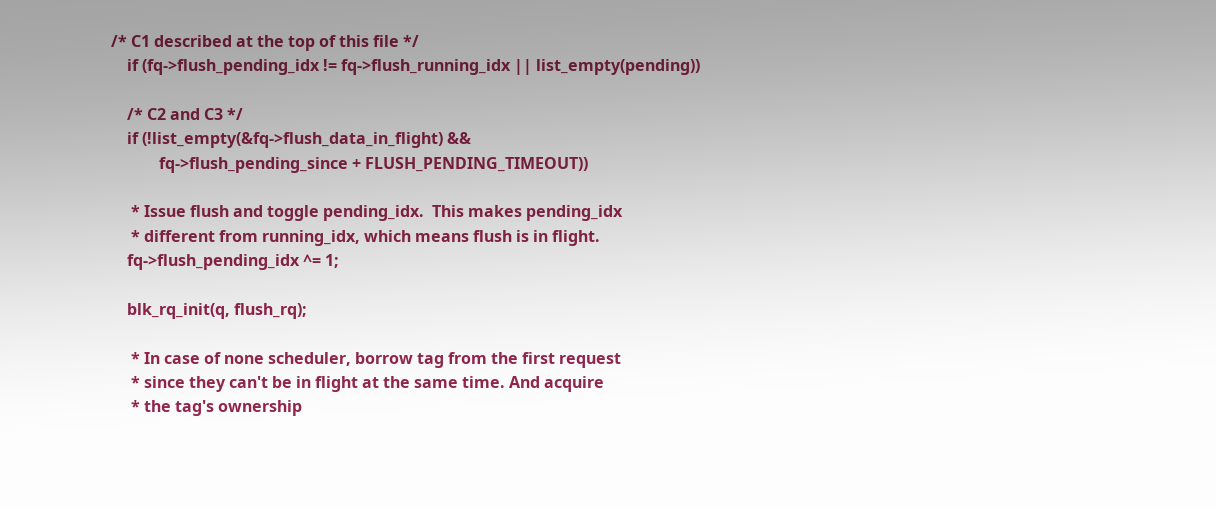/* C1 described at the top of this file */
    if (fq->flush_pending_idx != fq->flush_running_idx || list_empty(pending))

    /* C2 and C3 */
    if (!list_empty(&fq->flush_data_in_flight) &&
            fq->flush_pending_since + FLUSH_PENDING_TIMEOUT))

     * Issue flush and toggle pending_idx.  This makes pending_idx
     * different from running_idx, which means flush is in flight.
    fq->flush_pending_idx ^= 1;

    blk_rq_init(q, flush_rq);

     * In case of none scheduler, borrow tag from the first request
     * since they can't be in flight at the same time. And acquire
     * the tag's ownership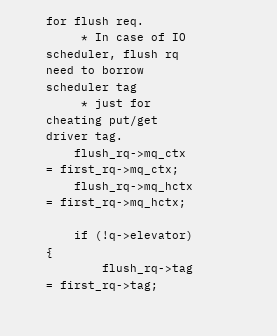for flush req.
     * In case of IO scheduler, flush rq need to borrow scheduler tag
     * just for cheating put/get driver tag.
    flush_rq->mq_ctx = first_rq->mq_ctx;
    flush_rq->mq_hctx = first_rq->mq_hctx;

    if (!q->elevator) {
        flush_rq->tag = first_rq->tag;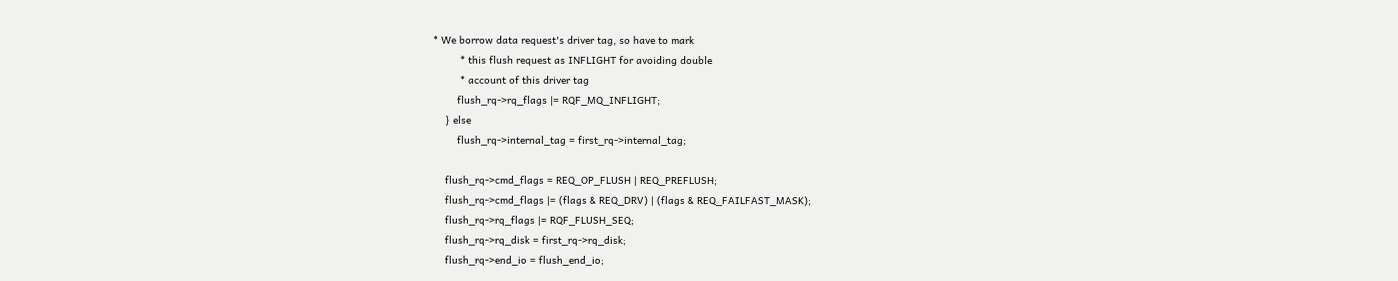* We borrow data request's driver tag, so have to mark
         * this flush request as INFLIGHT for avoiding double
         * account of this driver tag
        flush_rq->rq_flags |= RQF_MQ_INFLIGHT;
    } else
        flush_rq->internal_tag = first_rq->internal_tag;

    flush_rq->cmd_flags = REQ_OP_FLUSH | REQ_PREFLUSH;
    flush_rq->cmd_flags |= (flags & REQ_DRV) | (flags & REQ_FAILFAST_MASK);
    flush_rq->rq_flags |= RQF_FLUSH_SEQ;
    flush_rq->rq_disk = first_rq->rq_disk;
    flush_rq->end_io = flush_end_io;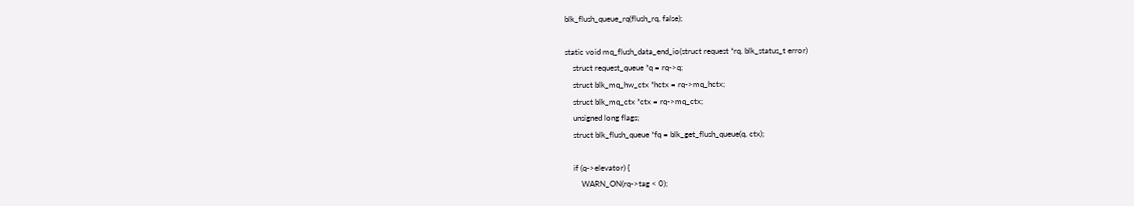blk_flush_queue_rq(flush_rq, false);

static void mq_flush_data_end_io(struct request *rq, blk_status_t error)
    struct request_queue *q = rq->q;
    struct blk_mq_hw_ctx *hctx = rq->mq_hctx;
    struct blk_mq_ctx *ctx = rq->mq_ctx;
    unsigned long flags;
    struct blk_flush_queue *fq = blk_get_flush_queue(q, ctx);

    if (q->elevator) {
        WARN_ON(rq->tag < 0);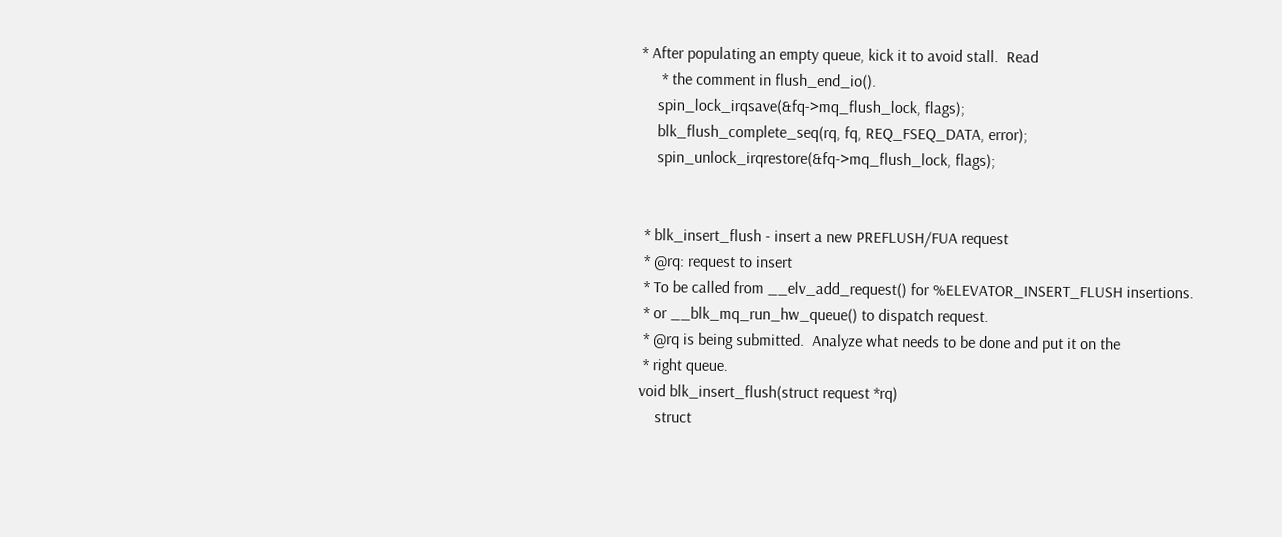* After populating an empty queue, kick it to avoid stall.  Read
     * the comment in flush_end_io().
    spin_lock_irqsave(&fq->mq_flush_lock, flags);
    blk_flush_complete_seq(rq, fq, REQ_FSEQ_DATA, error);
    spin_unlock_irqrestore(&fq->mq_flush_lock, flags);


 * blk_insert_flush - insert a new PREFLUSH/FUA request
 * @rq: request to insert
 * To be called from __elv_add_request() for %ELEVATOR_INSERT_FLUSH insertions.
 * or __blk_mq_run_hw_queue() to dispatch request.
 * @rq is being submitted.  Analyze what needs to be done and put it on the
 * right queue.
void blk_insert_flush(struct request *rq)
    struct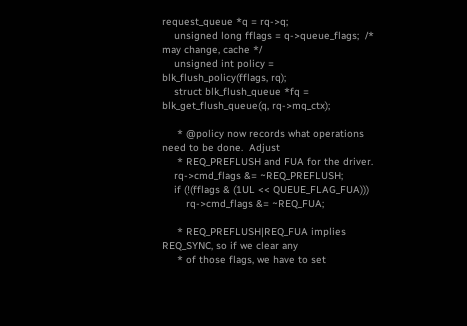request_queue *q = rq->q;
    unsigned long fflags = q->queue_flags;  /* may change, cache */
    unsigned int policy = blk_flush_policy(fflags, rq);
    struct blk_flush_queue *fq = blk_get_flush_queue(q, rq->mq_ctx);

     * @policy now records what operations need to be done.  Adjust
     * REQ_PREFLUSH and FUA for the driver.
    rq->cmd_flags &= ~REQ_PREFLUSH;
    if (!(fflags & (1UL << QUEUE_FLAG_FUA)))
        rq->cmd_flags &= ~REQ_FUA;

     * REQ_PREFLUSH|REQ_FUA implies REQ_SYNC, so if we clear any
     * of those flags, we have to set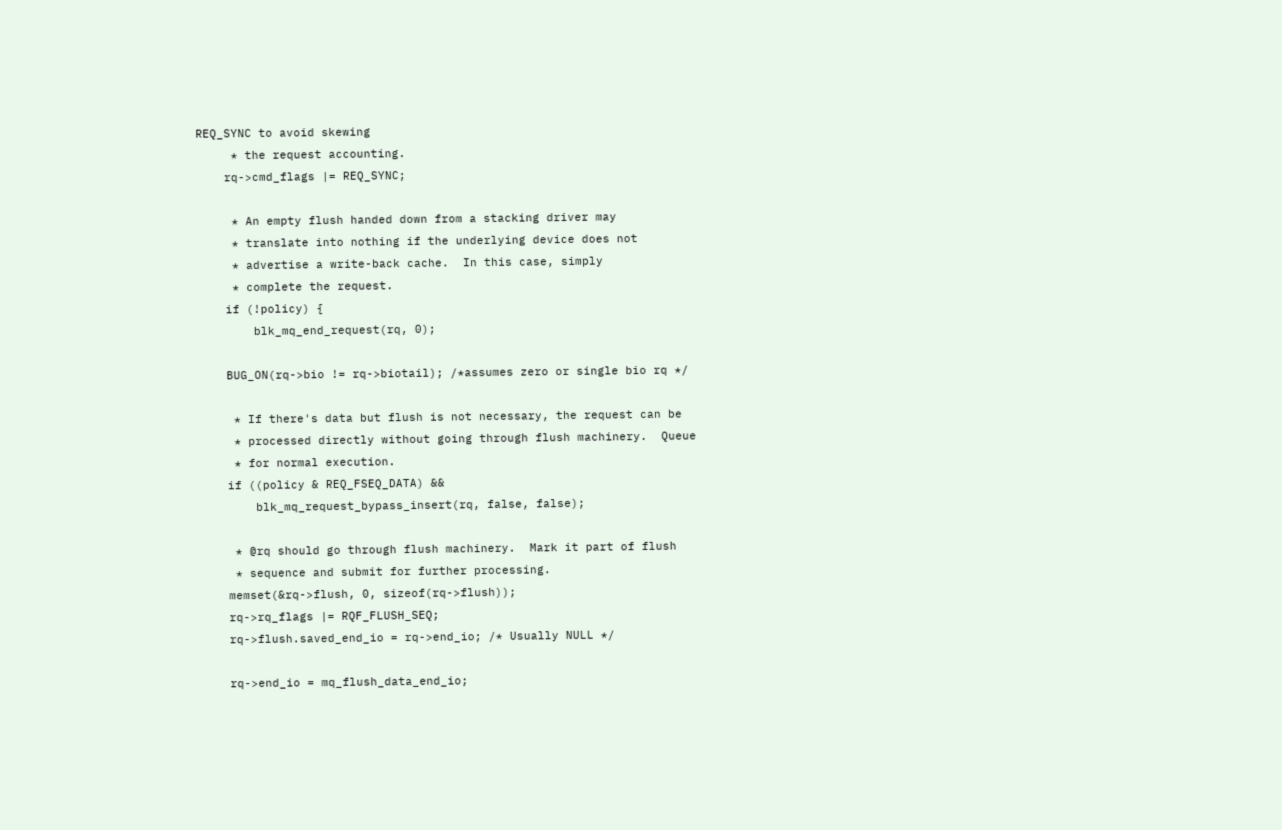REQ_SYNC to avoid skewing
     * the request accounting.
    rq->cmd_flags |= REQ_SYNC;

     * An empty flush handed down from a stacking driver may
     * translate into nothing if the underlying device does not
     * advertise a write-back cache.  In this case, simply
     * complete the request.
    if (!policy) {
        blk_mq_end_request(rq, 0);

    BUG_ON(rq->bio != rq->biotail); /*assumes zero or single bio rq */

     * If there's data but flush is not necessary, the request can be
     * processed directly without going through flush machinery.  Queue
     * for normal execution.
    if ((policy & REQ_FSEQ_DATA) &&
        blk_mq_request_bypass_insert(rq, false, false);

     * @rq should go through flush machinery.  Mark it part of flush
     * sequence and submit for further processing.
    memset(&rq->flush, 0, sizeof(rq->flush));
    rq->rq_flags |= RQF_FLUSH_SEQ;
    rq->flush.saved_end_io = rq->end_io; /* Usually NULL */

    rq->end_io = mq_flush_data_end_io;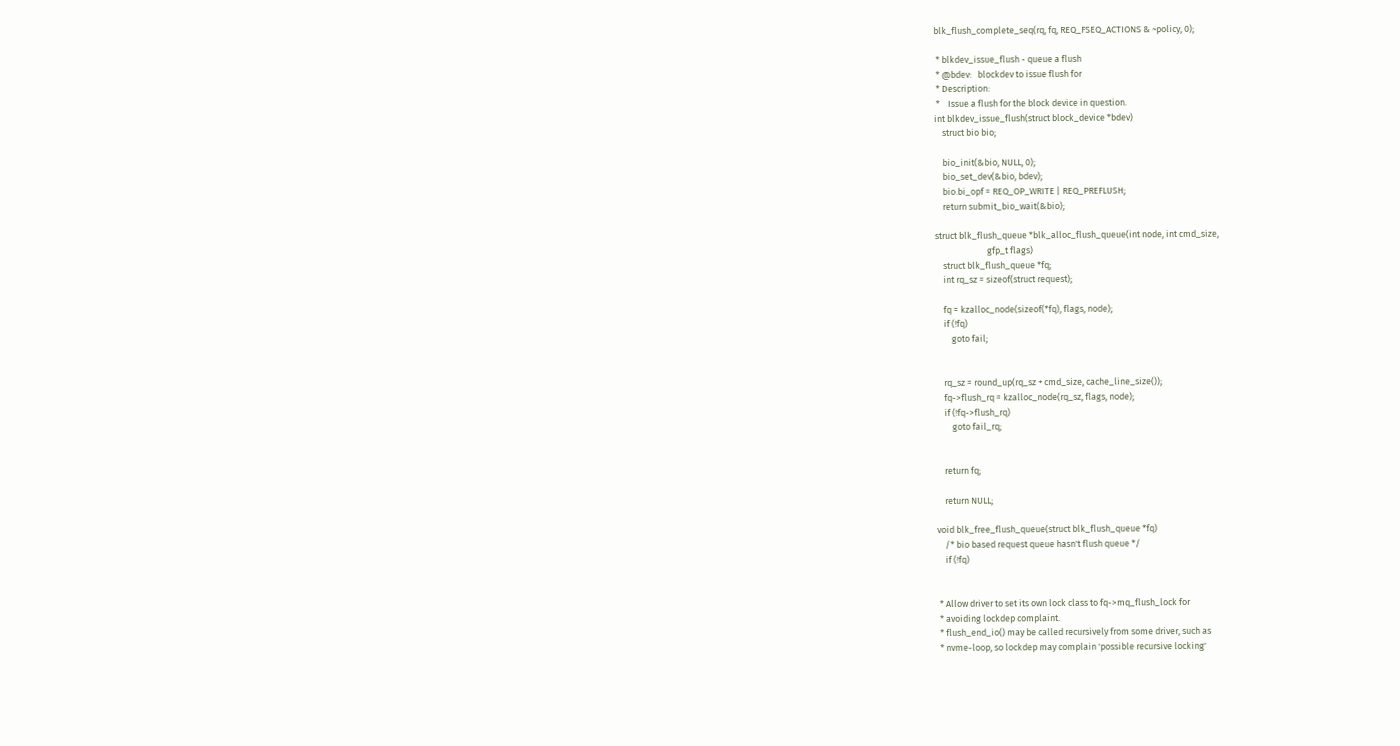blk_flush_complete_seq(rq, fq, REQ_FSEQ_ACTIONS & ~policy, 0);

 * blkdev_issue_flush - queue a flush
 * @bdev:   blockdev to issue flush for
 * Description:
 *    Issue a flush for the block device in question.
int blkdev_issue_flush(struct block_device *bdev)
    struct bio bio;

    bio_init(&bio, NULL, 0);
    bio_set_dev(&bio, bdev);
    bio.bi_opf = REQ_OP_WRITE | REQ_PREFLUSH;
    return submit_bio_wait(&bio);

struct blk_flush_queue *blk_alloc_flush_queue(int node, int cmd_size,
                          gfp_t flags)
    struct blk_flush_queue *fq;
    int rq_sz = sizeof(struct request);

    fq = kzalloc_node(sizeof(*fq), flags, node);
    if (!fq)
        goto fail;


    rq_sz = round_up(rq_sz + cmd_size, cache_line_size());
    fq->flush_rq = kzalloc_node(rq_sz, flags, node);
    if (!fq->flush_rq)
        goto fail_rq;


    return fq;

    return NULL;

void blk_free_flush_queue(struct blk_flush_queue *fq)
    /* bio based request queue hasn't flush queue */
    if (!fq)


 * Allow driver to set its own lock class to fq->mq_flush_lock for
 * avoiding lockdep complaint.
 * flush_end_io() may be called recursively from some driver, such as
 * nvme-loop, so lockdep may complain 'possible recursive locking'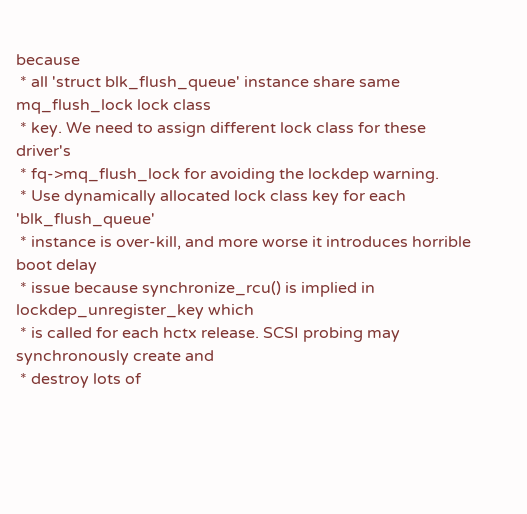because
 * all 'struct blk_flush_queue' instance share same mq_flush_lock lock class
 * key. We need to assign different lock class for these driver's
 * fq->mq_flush_lock for avoiding the lockdep warning.
 * Use dynamically allocated lock class key for each 'blk_flush_queue'
 * instance is over-kill, and more worse it introduces horrible boot delay
 * issue because synchronize_rcu() is implied in lockdep_unregister_key which
 * is called for each hctx release. SCSI probing may synchronously create and
 * destroy lots of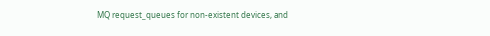MQ request_queues for non-existent devices, and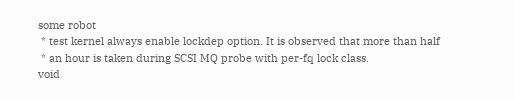some robot
 * test kernel always enable lockdep option. It is observed that more than half
 * an hour is taken during SCSI MQ probe with per-fq lock class.
void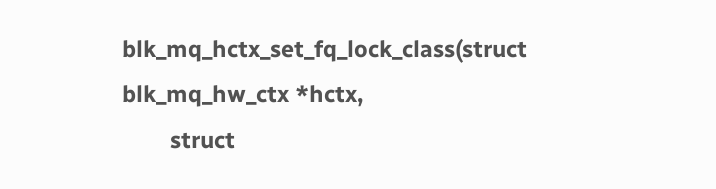blk_mq_hctx_set_fq_lock_class(struct blk_mq_hw_ctx *hctx,
        struct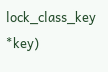lock_class_key *key)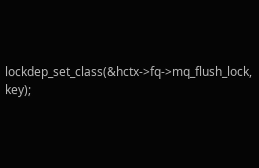lockdep_set_class(&hctx->fq->mq_flush_lock, key);